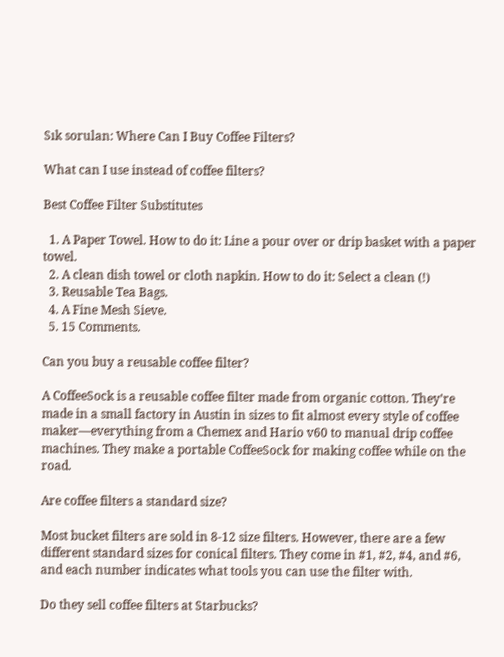Sık sorulan: Where Can I Buy Coffee Filters?

What can I use instead of coffee filters?

Best Coffee Filter Substitutes

  1. A Paper Towel. How to do it: Line a pour over or drip basket with a paper towel.
  2. A clean dish towel or cloth napkin. How to do it: Select a clean (!)
  3. Reusable Tea Bags.
  4. A Fine Mesh Sieve.
  5. 15 Comments.

Can you buy a reusable coffee filter?

A CoffeeSock is a reusable coffee filter made from organic cotton. They’re made in a small factory in Austin in sizes to fit almost every style of coffee maker—everything from a Chemex and Hario v60 to manual drip coffee machines. They make a portable CoffeeSock for making coffee while on the road.

Are coffee filters a standard size?

Most bucket filters are sold in 8-12 size filters. However, there are a few different standard sizes for conical filters. They come in #1, #2, #4, and #6, and each number indicates what tools you can use the filter with.

Do they sell coffee filters at Starbucks?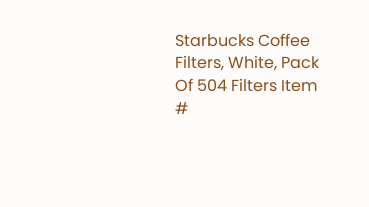Starbucks Coffee Filters, White, Pack Of 504 Filters Item #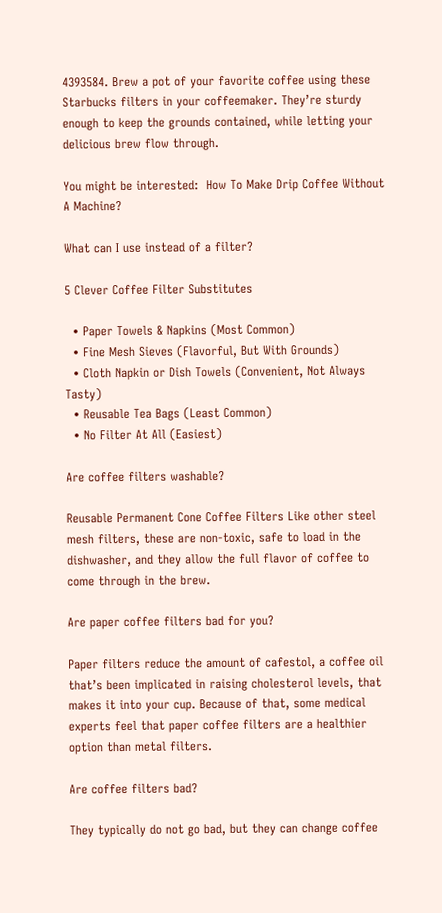4393584. Brew a pot of your favorite coffee using these Starbucks filters in your coffeemaker. They’re sturdy enough to keep the grounds contained, while letting your delicious brew flow through.

You might be interested:  How To Make Drip Coffee Without A Machine?

What can I use instead of a filter?

5 Clever Coffee Filter Substitutes

  • Paper Towels & Napkins (Most Common)
  • Fine Mesh Sieves (Flavorful, But With Grounds)
  • Cloth Napkin or Dish Towels (Convenient, Not Always Tasty)
  • Reusable Tea Bags (Least Common)
  • No Filter At All (Easiest)

Are coffee filters washable?

Reusable Permanent Cone Coffee Filters Like other steel mesh filters, these are non-toxic, safe to load in the dishwasher, and they allow the full flavor of coffee to come through in the brew.

Are paper coffee filters bad for you?

Paper filters reduce the amount of cafestol, a coffee oil that’s been implicated in raising cholesterol levels, that makes it into your cup. Because of that, some medical experts feel that paper coffee filters are a healthier option than metal filters.

Are coffee filters bad?

They typically do not go bad, but they can change coffee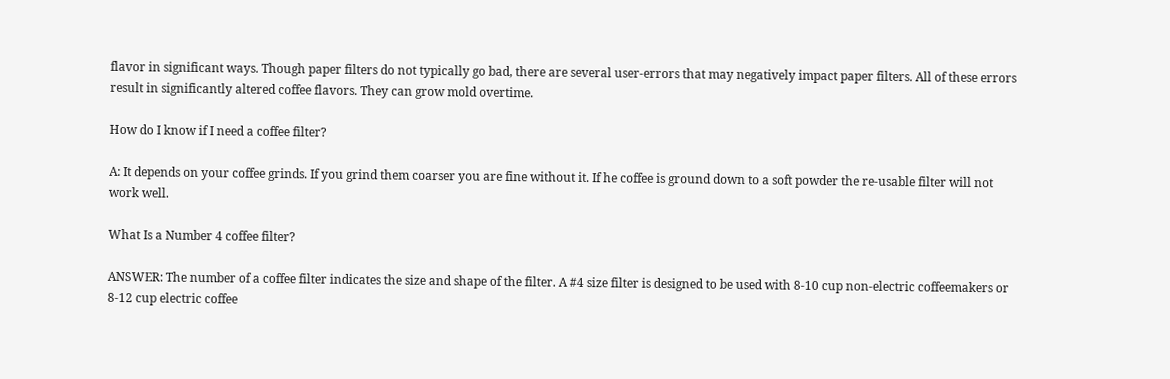flavor in significant ways. Though paper filters do not typically go bad, there are several user-errors that may negatively impact paper filters. All of these errors result in significantly altered coffee flavors. They can grow mold overtime.

How do I know if I need a coffee filter?

A: It depends on your coffee grinds. If you grind them coarser you are fine without it. If he coffee is ground down to a soft powder the re-usable filter will not work well.

What Is a Number 4 coffee filter?

ANSWER: The number of a coffee filter indicates the size and shape of the filter. A #4 size filter is designed to be used with 8-10 cup non-electric coffeemakers or 8-12 cup electric coffee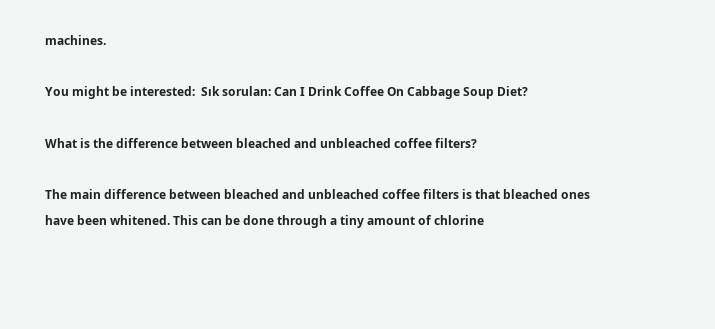machines.

You might be interested:  Sık sorulan: Can I Drink Coffee On Cabbage Soup Diet?

What is the difference between bleached and unbleached coffee filters?

The main difference between bleached and unbleached coffee filters is that bleached ones have been whitened. This can be done through a tiny amount of chlorine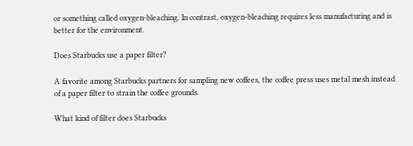or something called oxygen-bleaching. In contrast, oxygen-bleaching requires less manufacturing and is better for the environment.

Does Starbucks use a paper filter?

A favorite among Starbucks partners for sampling new coffees, the coffee press uses metal mesh instead of a paper filter to strain the coffee grounds.

What kind of filter does Starbucks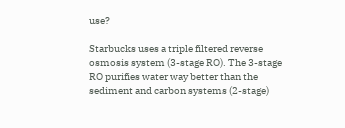use?

Starbucks uses a triple filtered reverse osmosis system (3-stage RO). The 3-stage RO purifies water way better than the sediment and carbon systems (2-stage)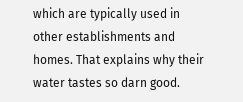which are typically used in other establishments and homes. That explains why their water tastes so darn good.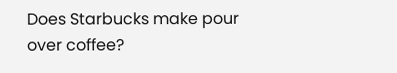Does Starbucks make pour over coffee?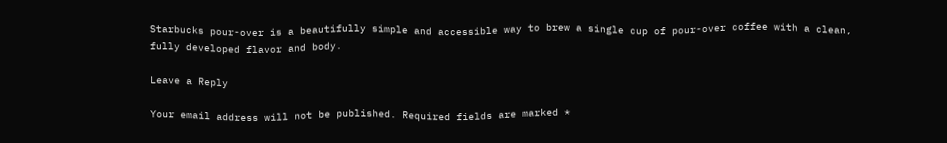Starbucks pour-over is a beautifully simple and accessible way to brew a single cup of pour-over coffee with a clean, fully developed flavor and body.

Leave a Reply

Your email address will not be published. Required fields are marked *